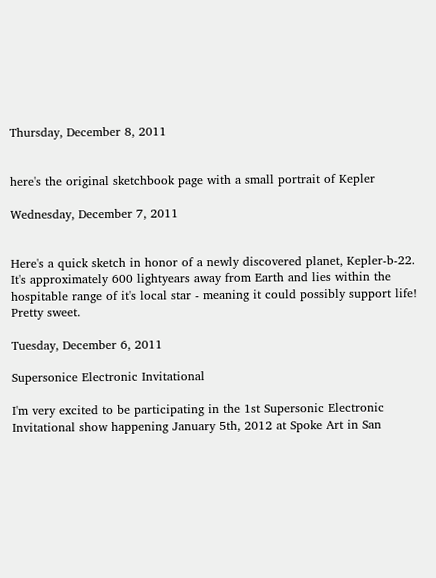Thursday, December 8, 2011


here's the original sketchbook page with a small portrait of Kepler

Wednesday, December 7, 2011


Here's a quick sketch in honor of a newly discovered planet, Kepler-b-22. It's approximately 600 lightyears away from Earth and lies within the hospitable range of it's local star - meaning it could possibly support life! Pretty sweet.

Tuesday, December 6, 2011

Supersonice Electronic Invitational

I'm very excited to be participating in the 1st Supersonic Electronic Invitational show happening January 5th, 2012 at Spoke Art in San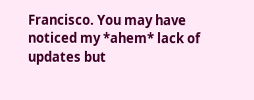Francisco. You may have noticed my *ahem* lack of updates but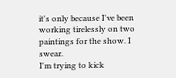it's only because I've been working tirelessly on two paintings for the show. I swear.
I'm trying to kick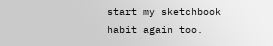start my sketchbook habit again too.